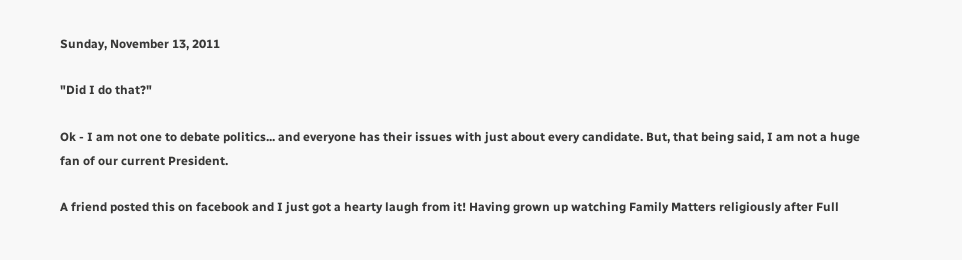Sunday, November 13, 2011

"Did I do that?"

Ok - I am not one to debate politics... and everyone has their issues with just about every candidate. But, that being said, I am not a huge fan of our current President.

A friend posted this on facebook and I just got a hearty laugh from it! Having grown up watching Family Matters religiously after Full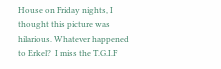House on Friday nights, I thought this picture was hilarious. Whatever happened to Erkel?  I miss the T.G.I.F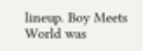lineup. Boy Meets World was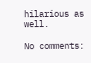hilarious as well.

No comments: